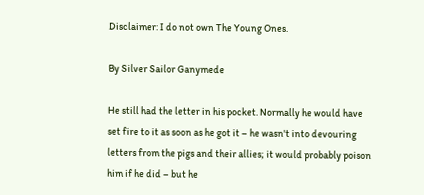Disclaimer: I do not own The Young Ones.

By Silver Sailor Ganymede

He still had the letter in his pocket. Normally he would have set fire to it as soon as he got it – he wasn't into devouring letters from the pigs and their allies; it would probably poison him if he did – but he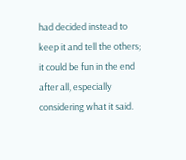had decided instead to keep it and tell the others; it could be fun in the end after all, especially considering what it said.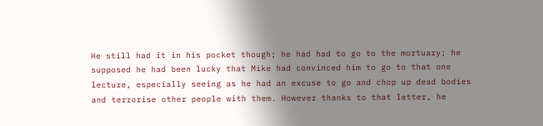He still had it in his pocket though; he had had to go to the mortuary; he supposed he had been lucky that Mike had convinced him to go to that one lecture, especially seeing as he had an excuse to go and chop up dead bodies and terrorise other people with them. However thanks to that letter, he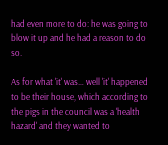had even more to do: he was going to blow it up and he had a reason to do so.

As for what 'it' was… well 'it' happened to be their house, which according to the pigs in the council was a 'health hazard' and they wanted to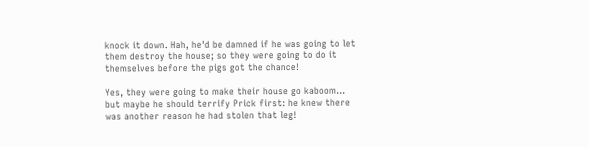knock it down. Hah, he'd be damned if he was going to let them destroy the house; so they were going to do it themselves before the pigs got the chance!

Yes, they were going to make their house go kaboom… but maybe he should terrify Prick first: he knew there was another reason he had stolen that leg!